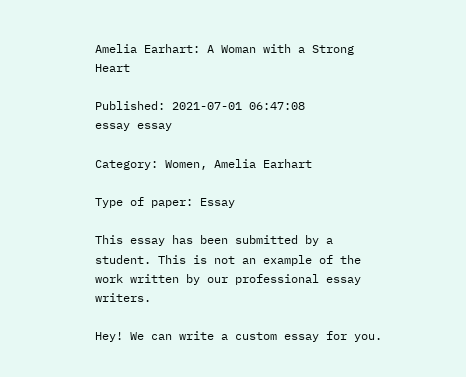Amelia Earhart: A Woman with a Strong Heart

Published: 2021-07-01 06:47:08
essay essay

Category: Women, Amelia Earhart

Type of paper: Essay

This essay has been submitted by a student. This is not an example of the work written by our professional essay writers.

Hey! We can write a custom essay for you.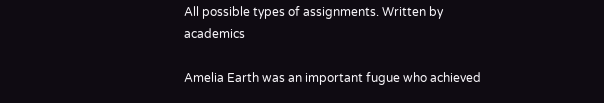All possible types of assignments. Written by academics

Amelia Earth was an important fugue who achieved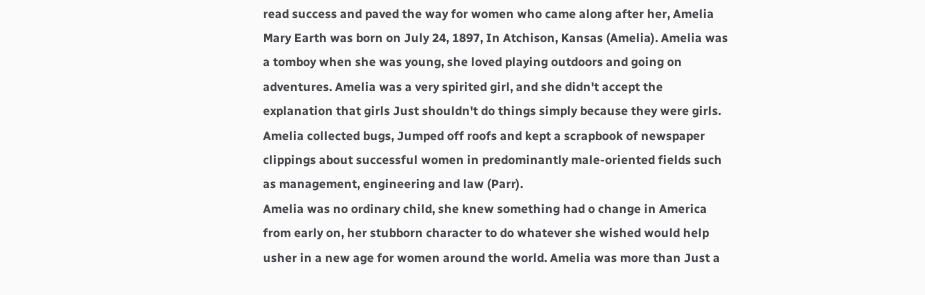read success and paved the way for women who came along after her, Amelia Mary Earth was born on July 24, 1897, In Atchison, Kansas (Amelia). Amelia was a tomboy when she was young, she loved playing outdoors and going on adventures. Amelia was a very spirited girl, and she didn't accept the explanation that girls Just shouldn't do things simply because they were girls. Amelia collected bugs, Jumped off roofs and kept a scrapbook of newspaper clippings about successful women in predominantly male-oriented fields such as management, engineering and law (Parr).
Amelia was no ordinary child, she knew something had o change in America from early on, her stubborn character to do whatever she wished would help usher in a new age for women around the world. Amelia was more than Just a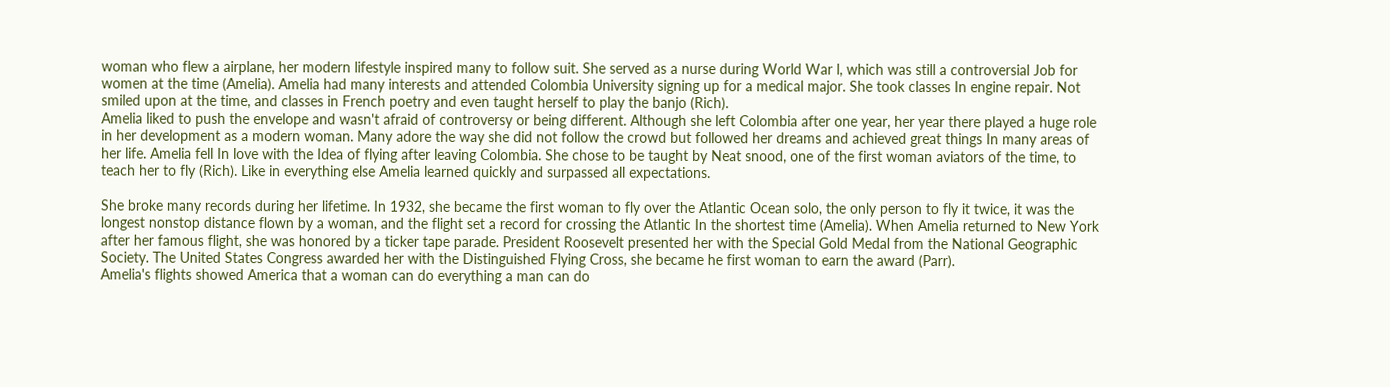woman who flew a airplane, her modern lifestyle inspired many to follow suit. She served as a nurse during World War l, which was still a controversial Job for women at the time (Amelia). Amelia had many interests and attended Colombia University signing up for a medical major. She took classes In engine repair. Not smiled upon at the time, and classes in French poetry and even taught herself to play the banjo (Rich).
Amelia liked to push the envelope and wasn't afraid of controversy or being different. Although she left Colombia after one year, her year there played a huge role in her development as a modern woman. Many adore the way she did not follow the crowd but followed her dreams and achieved great things In many areas of her life. Amelia fell In love with the Idea of flying after leaving Colombia. She chose to be taught by Neat snood, one of the first woman aviators of the time, to teach her to fly (Rich). Like in everything else Amelia learned quickly and surpassed all expectations.

She broke many records during her lifetime. In 1932, she became the first woman to fly over the Atlantic Ocean solo, the only person to fly it twice, it was the longest nonstop distance flown by a woman, and the flight set a record for crossing the Atlantic In the shortest time (Amelia). When Amelia returned to New York after her famous flight, she was honored by a ticker tape parade. President Roosevelt presented her with the Special Gold Medal from the National Geographic Society. The United States Congress awarded her with the Distinguished Flying Cross, she became he first woman to earn the award (Parr).
Amelia's flights showed America that a woman can do everything a man can do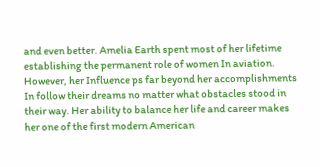and even better. Amelia Earth spent most of her lifetime establishing the permanent role of women In aviation. However, her Influence ps far beyond her accomplishments In follow their dreams no matter what obstacles stood in their way. Her ability to balance her life and career makes her one of the first modern American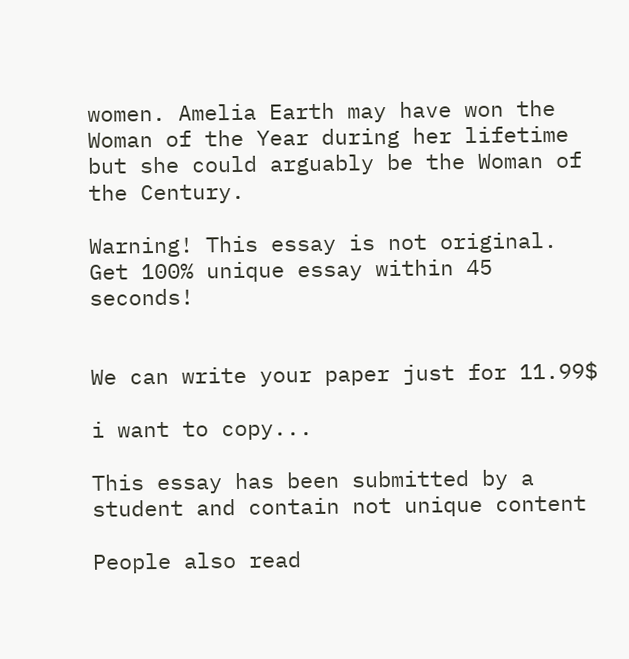women. Amelia Earth may have won the Woman of the Year during her lifetime but she could arguably be the Woman of the Century.

Warning! This essay is not original. Get 100% unique essay within 45 seconds!


We can write your paper just for 11.99$

i want to copy...

This essay has been submitted by a student and contain not unique content

People also read